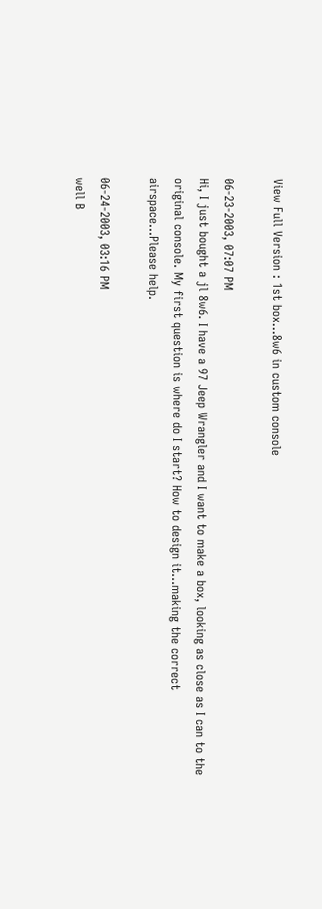View Full Version : 1st box...8w6 in custom console

06-23-2003, 07:07 PM
Hi, I just bought a jl 8w6. I have a 97 Jeep Wrangler and I want to make a box, looking as close as I can to the original console. My first question is where do I start? How to design it...making the correct airspace...Please help.

06-24-2003, 03:16 PM
well B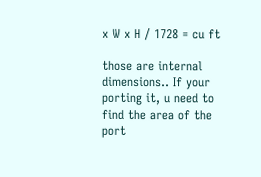x W x H / 1728 = cu ft

those are internal dimensions.. If your porting it, u need to find the area of the port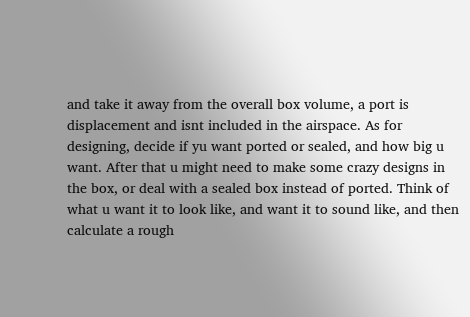and take it away from the overall box volume, a port is displacement and isnt included in the airspace. As for designing, decide if yu want ported or sealed, and how big u want. After that u might need to make some crazy designs in the box, or deal with a sealed box instead of ported. Think of what u want it to look like, and want it to sound like, and then calculate a rough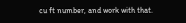cu ft number, and work with that.